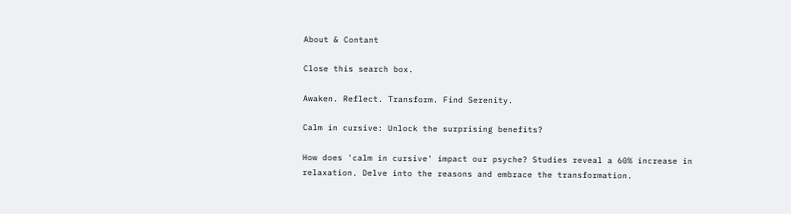About & Contant

Close this search box.

Awaken. Reflect. Transform. Find Serenity.

Calm in cursive: Unlock the surprising benefits?

How does 'calm in cursive' impact our psyche? Studies reveal a 60% increase in relaxation. Delve into the reasons and embrace the transformation.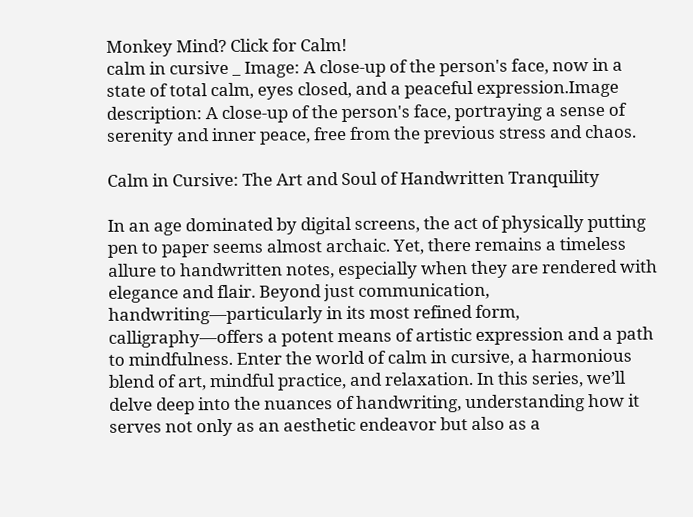Monkey Mind? Click for Calm!
calm in cursive _ Image: A close-up of the person's face, now in a state of total calm, eyes closed, and a peaceful expression.Image description: A close-up of the person's face, portraying a sense of serenity and inner peace, free from the previous stress and chaos.

Calm in Cursive: The Art and Soul of Handwritten Tranquility

In an age dominated by digital screens, the act of physically putting pen to paper seems almost archaic. Yet, there remains a timeless allure to handwritten notes, especially when they are rendered with elegance and flair. Beyond just communication, handwriting—particularly in its most refined form, calligraphy—offers a potent means of artistic expression and a path to mindfulness. Enter the world of calm in cursive, a harmonious blend of art, mindful practice, and relaxation. In this series, we’ll delve deep into the nuances of handwriting, understanding how it serves not only as an aesthetic endeavor but also as a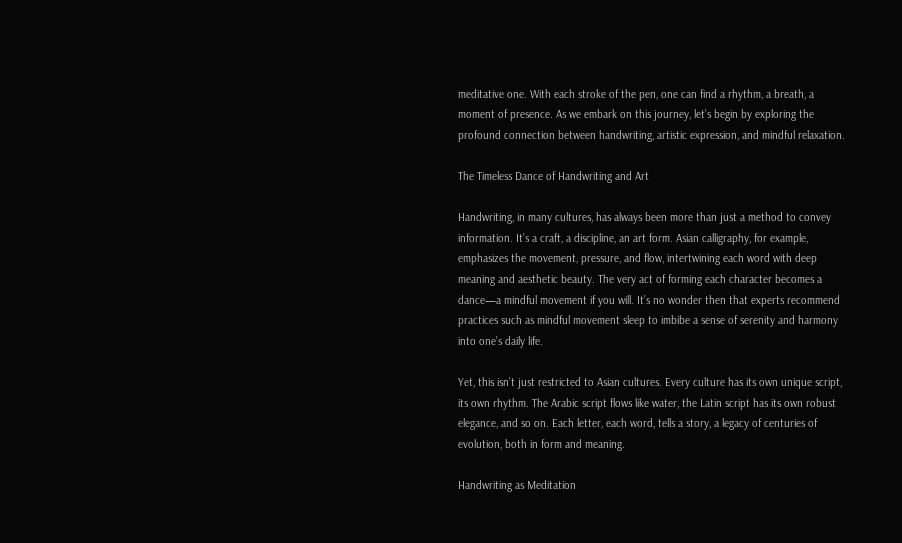meditative one. With each stroke of the pen, one can find a rhythm, a breath, a moment of presence. As we embark on this journey, let’s begin by exploring the profound connection between handwriting, artistic expression, and mindful relaxation.

The Timeless Dance of Handwriting and Art

Handwriting, in many cultures, has always been more than just a method to convey information. It’s a craft, a discipline, an art form. Asian calligraphy, for example, emphasizes the movement, pressure, and flow, intertwining each word with deep meaning and aesthetic beauty. The very act of forming each character becomes a dance—a mindful movement if you will. It’s no wonder then that experts recommend practices such as mindful movement sleep to imbibe a sense of serenity and harmony into one’s daily life.

Yet, this isn’t just restricted to Asian cultures. Every culture has its own unique script, its own rhythm. The Arabic script flows like water, the Latin script has its own robust elegance, and so on. Each letter, each word, tells a story, a legacy of centuries of evolution, both in form and meaning.

Handwriting as Meditation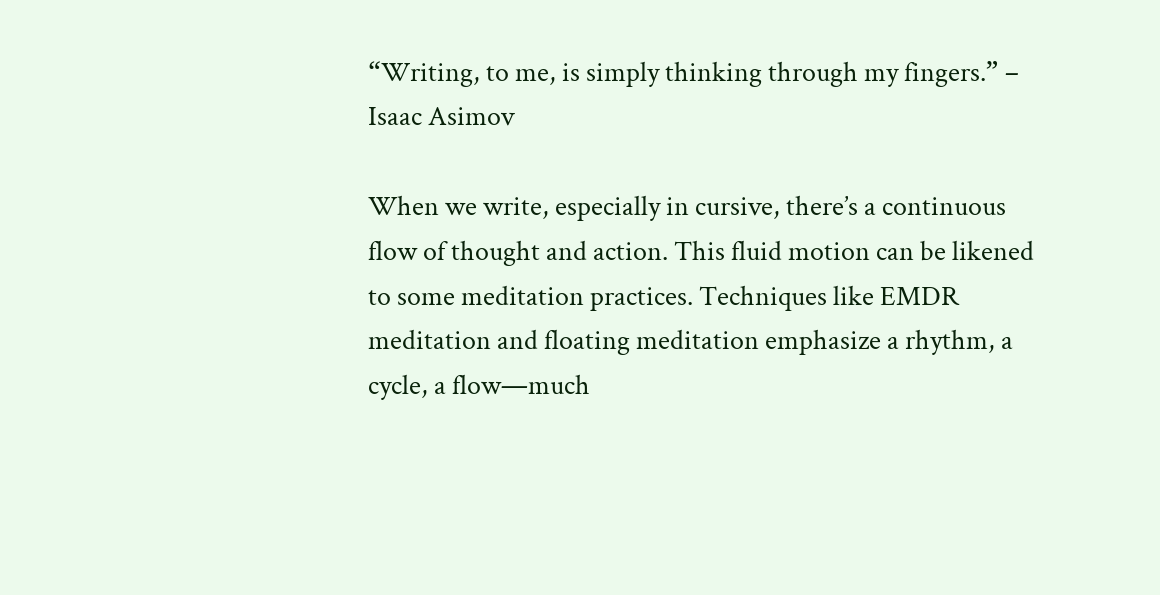“Writing, to me, is simply thinking through my fingers.” – Isaac Asimov

When we write, especially in cursive, there’s a continuous flow of thought and action. This fluid motion can be likened to some meditation practices. Techniques like EMDR meditation and floating meditation emphasize a rhythm, a cycle, a flow—much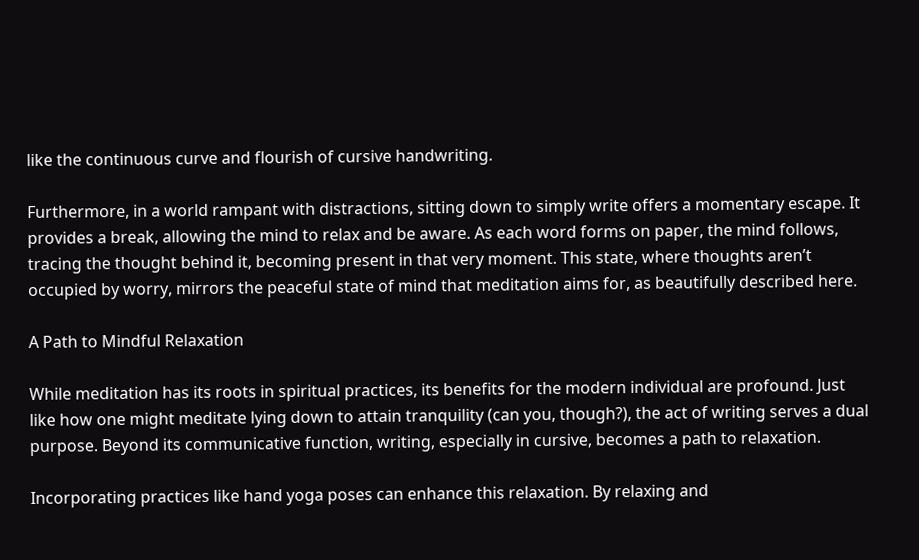like the continuous curve and flourish of cursive handwriting.

Furthermore, in a world rampant with distractions, sitting down to simply write offers a momentary escape. It provides a break, allowing the mind to relax and be aware. As each word forms on paper, the mind follows, tracing the thought behind it, becoming present in that very moment. This state, where thoughts aren’t occupied by worry, mirrors the peaceful state of mind that meditation aims for, as beautifully described here.

A Path to Mindful Relaxation

While meditation has its roots in spiritual practices, its benefits for the modern individual are profound. Just like how one might meditate lying down to attain tranquility (can you, though?), the act of writing serves a dual purpose. Beyond its communicative function, writing, especially in cursive, becomes a path to relaxation.

Incorporating practices like hand yoga poses can enhance this relaxation. By relaxing and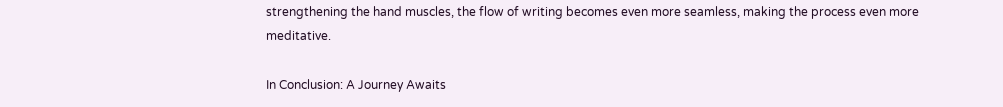strengthening the hand muscles, the flow of writing becomes even more seamless, making the process even more meditative.

In Conclusion: A Journey Awaits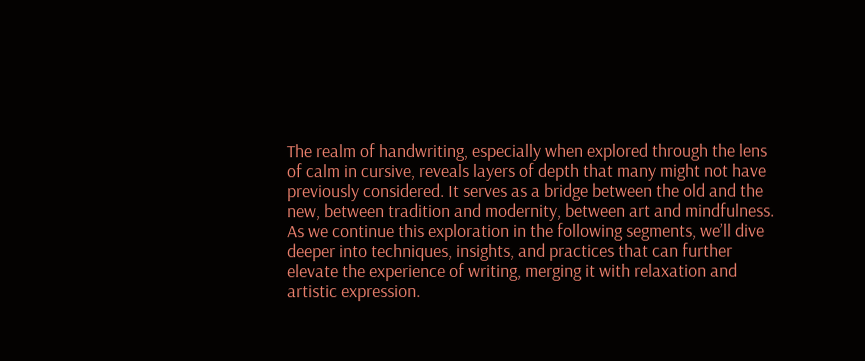The realm of handwriting, especially when explored through the lens of calm in cursive, reveals layers of depth that many might not have previously considered. It serves as a bridge between the old and the new, between tradition and modernity, between art and mindfulness. As we continue this exploration in the following segments, we’ll dive deeper into techniques, insights, and practices that can further elevate the experience of writing, merging it with relaxation and artistic expression.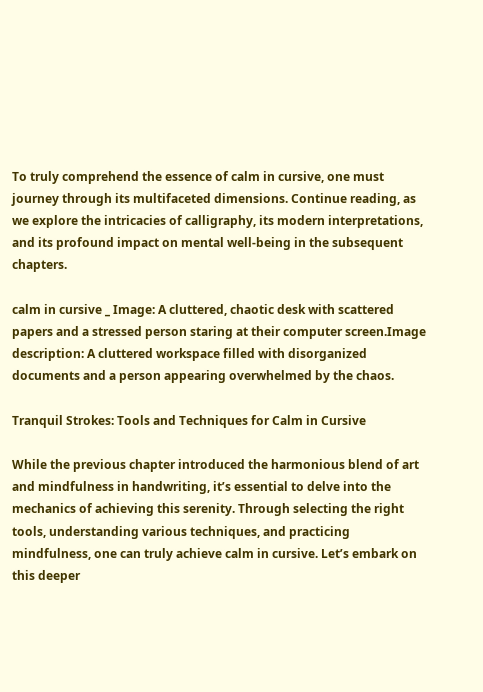To truly comprehend the essence of calm in cursive, one must journey through its multifaceted dimensions. Continue reading, as we explore the intricacies of calligraphy, its modern interpretations, and its profound impact on mental well-being in the subsequent chapters.

calm in cursive _ Image: A cluttered, chaotic desk with scattered papers and a stressed person staring at their computer screen.Image description: A cluttered workspace filled with disorganized documents and a person appearing overwhelmed by the chaos.

Tranquil Strokes: Tools and Techniques for Calm in Cursive

While the previous chapter introduced the harmonious blend of art and mindfulness in handwriting, it’s essential to delve into the mechanics of achieving this serenity. Through selecting the right tools, understanding various techniques, and practicing mindfulness, one can truly achieve calm in cursive. Let’s embark on this deeper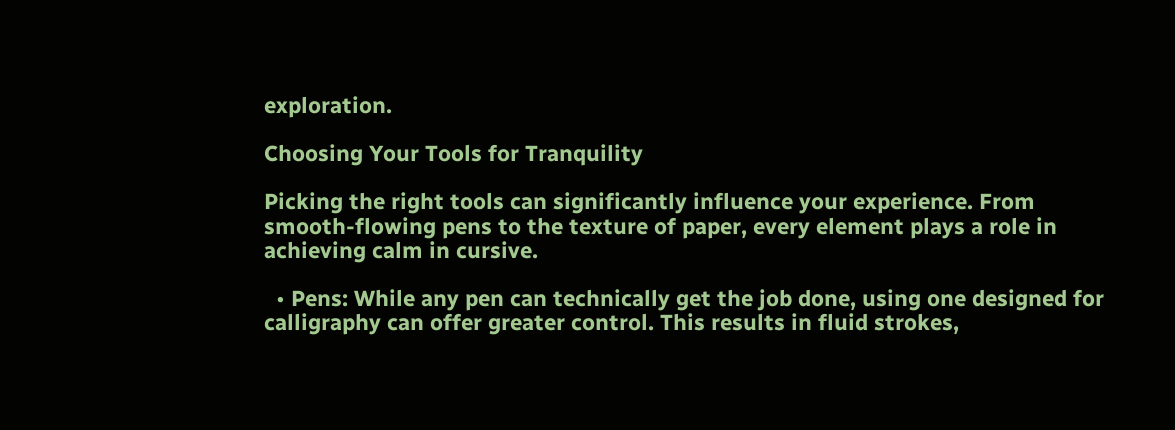exploration.

Choosing Your Tools for Tranquility

Picking the right tools can significantly influence your experience. From smooth-flowing pens to the texture of paper, every element plays a role in achieving calm in cursive.

  • Pens: While any pen can technically get the job done, using one designed for calligraphy can offer greater control. This results in fluid strokes,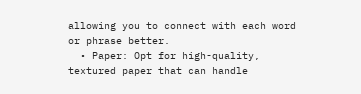allowing you to connect with each word or phrase better.
  • Paper: Opt for high-quality, textured paper that can handle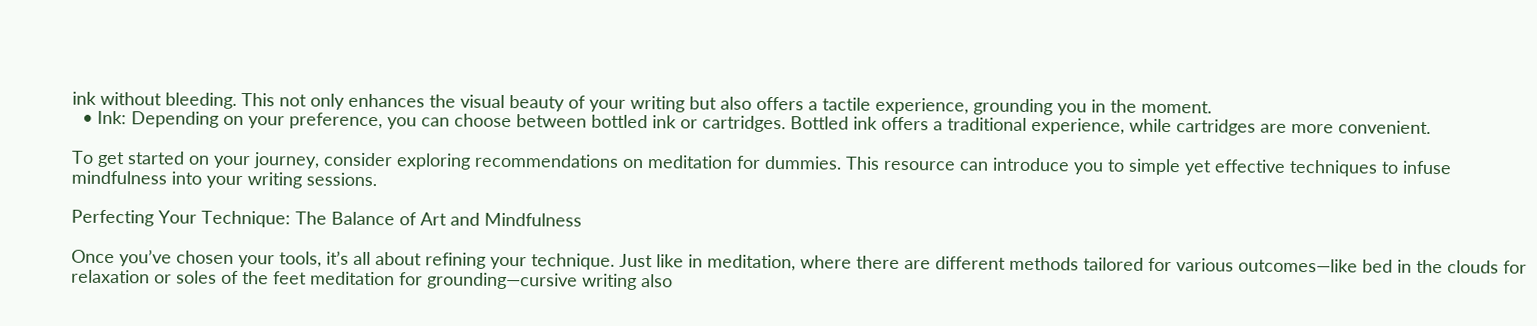ink without bleeding. This not only enhances the visual beauty of your writing but also offers a tactile experience, grounding you in the moment.
  • Ink: Depending on your preference, you can choose between bottled ink or cartridges. Bottled ink offers a traditional experience, while cartridges are more convenient.

To get started on your journey, consider exploring recommendations on meditation for dummies. This resource can introduce you to simple yet effective techniques to infuse mindfulness into your writing sessions.

Perfecting Your Technique: The Balance of Art and Mindfulness

Once you’ve chosen your tools, it’s all about refining your technique. Just like in meditation, where there are different methods tailored for various outcomes—like bed in the clouds for relaxation or soles of the feet meditation for grounding—cursive writing also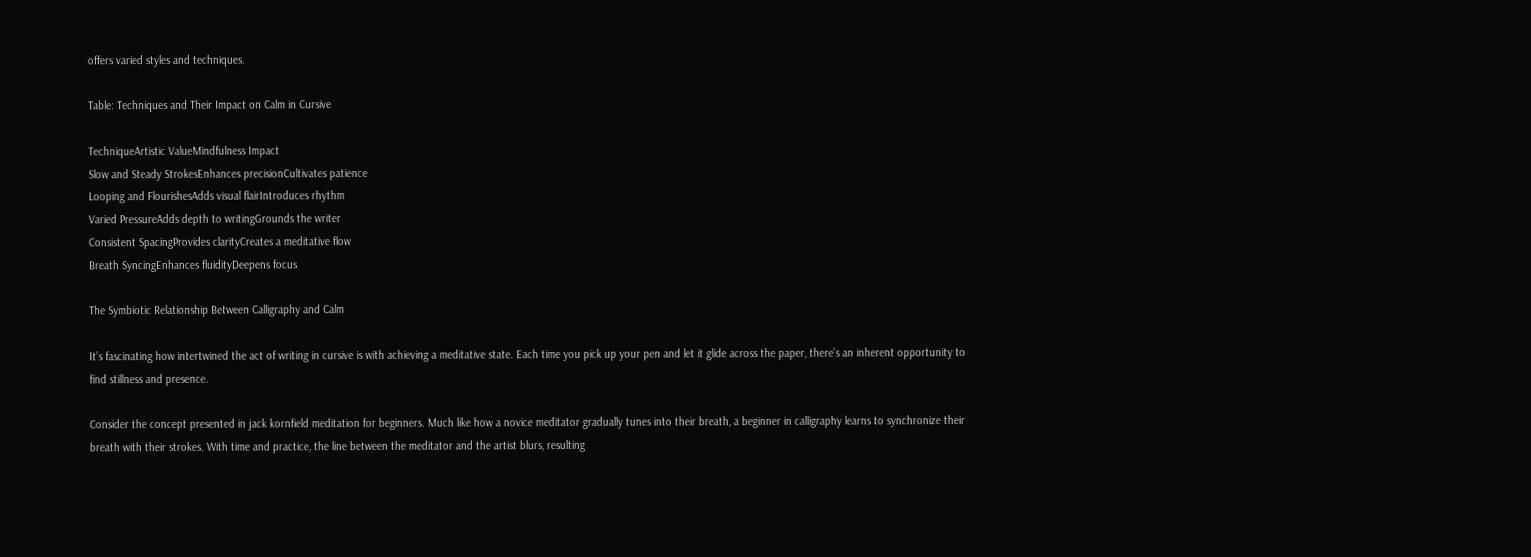offers varied styles and techniques.

Table: Techniques and Their Impact on Calm in Cursive

TechniqueArtistic ValueMindfulness Impact
Slow and Steady StrokesEnhances precisionCultivates patience
Looping and FlourishesAdds visual flairIntroduces rhythm
Varied PressureAdds depth to writingGrounds the writer
Consistent SpacingProvides clarityCreates a meditative flow
Breath SyncingEnhances fluidityDeepens focus

The Symbiotic Relationship Between Calligraphy and Calm

It’s fascinating how intertwined the act of writing in cursive is with achieving a meditative state. Each time you pick up your pen and let it glide across the paper, there’s an inherent opportunity to find stillness and presence.

Consider the concept presented in jack kornfield meditation for beginners. Much like how a novice meditator gradually tunes into their breath, a beginner in calligraphy learns to synchronize their breath with their strokes. With time and practice, the line between the meditator and the artist blurs, resulting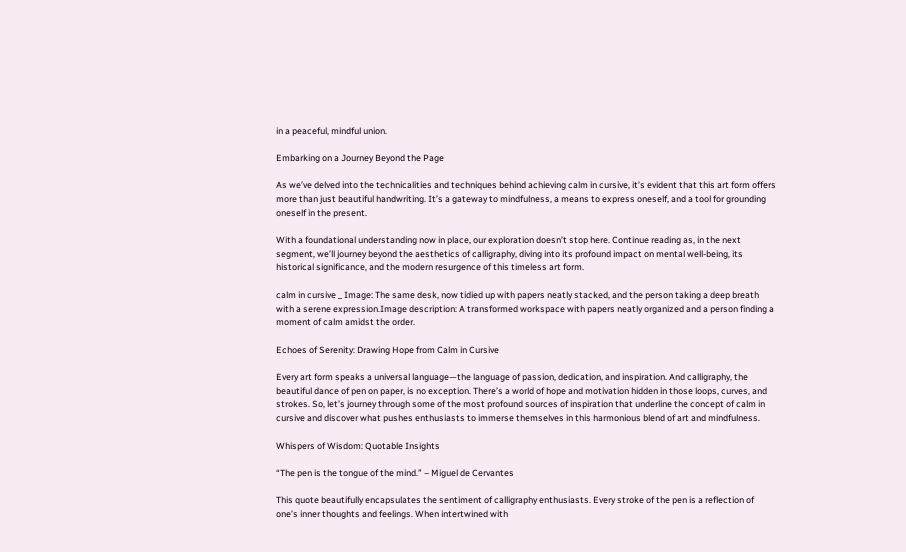in a peaceful, mindful union.

Embarking on a Journey Beyond the Page

As we’ve delved into the technicalities and techniques behind achieving calm in cursive, it’s evident that this art form offers more than just beautiful handwriting. It’s a gateway to mindfulness, a means to express oneself, and a tool for grounding oneself in the present.

With a foundational understanding now in place, our exploration doesn’t stop here. Continue reading as, in the next segment, we’ll journey beyond the aesthetics of calligraphy, diving into its profound impact on mental well-being, its historical significance, and the modern resurgence of this timeless art form.

calm in cursive _ Image: The same desk, now tidied up with papers neatly stacked, and the person taking a deep breath with a serene expression.Image description: A transformed workspace with papers neatly organized and a person finding a moment of calm amidst the order.

Echoes of Serenity: Drawing Hope from Calm in Cursive

Every art form speaks a universal language—the language of passion, dedication, and inspiration. And calligraphy, the beautiful dance of pen on paper, is no exception. There’s a world of hope and motivation hidden in those loops, curves, and strokes. So, let’s journey through some of the most profound sources of inspiration that underline the concept of calm in cursive and discover what pushes enthusiasts to immerse themselves in this harmonious blend of art and mindfulness.

Whispers of Wisdom: Quotable Insights

“The pen is the tongue of the mind.” – Miguel de Cervantes

This quote beautifully encapsulates the sentiment of calligraphy enthusiasts. Every stroke of the pen is a reflection of one’s inner thoughts and feelings. When intertwined with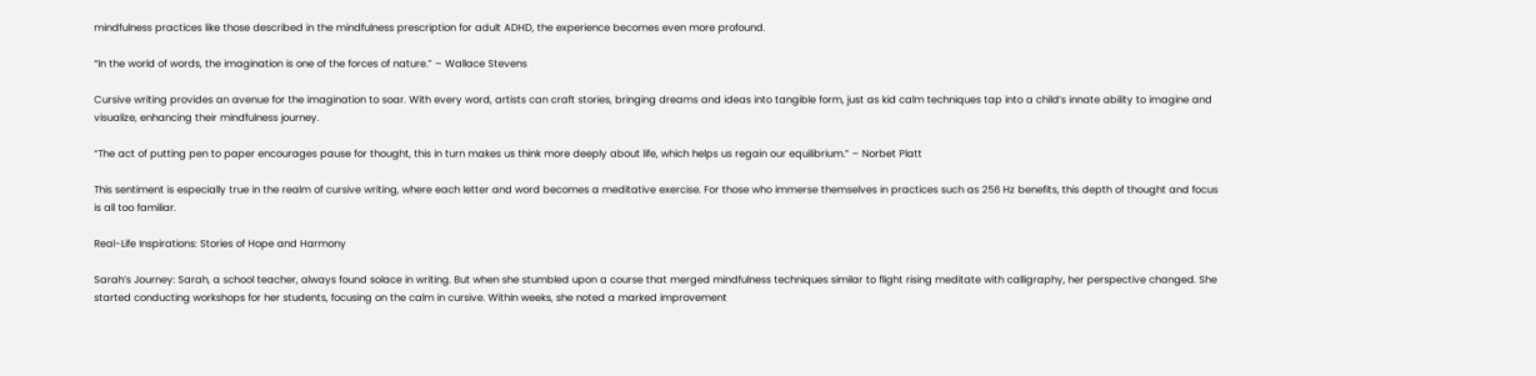mindfulness practices like those described in the mindfulness prescription for adult ADHD, the experience becomes even more profound.

“In the world of words, the imagination is one of the forces of nature.” – Wallace Stevens

Cursive writing provides an avenue for the imagination to soar. With every word, artists can craft stories, bringing dreams and ideas into tangible form, just as kid calm techniques tap into a child’s innate ability to imagine and visualize, enhancing their mindfulness journey.

“The act of putting pen to paper encourages pause for thought, this in turn makes us think more deeply about life, which helps us regain our equilibrium.” – Norbet Platt

This sentiment is especially true in the realm of cursive writing, where each letter and word becomes a meditative exercise. For those who immerse themselves in practices such as 256 Hz benefits, this depth of thought and focus is all too familiar.

Real-Life Inspirations: Stories of Hope and Harmony

Sarah’s Journey: Sarah, a school teacher, always found solace in writing. But when she stumbled upon a course that merged mindfulness techniques similar to flight rising meditate with calligraphy, her perspective changed. She started conducting workshops for her students, focusing on the calm in cursive. Within weeks, she noted a marked improvement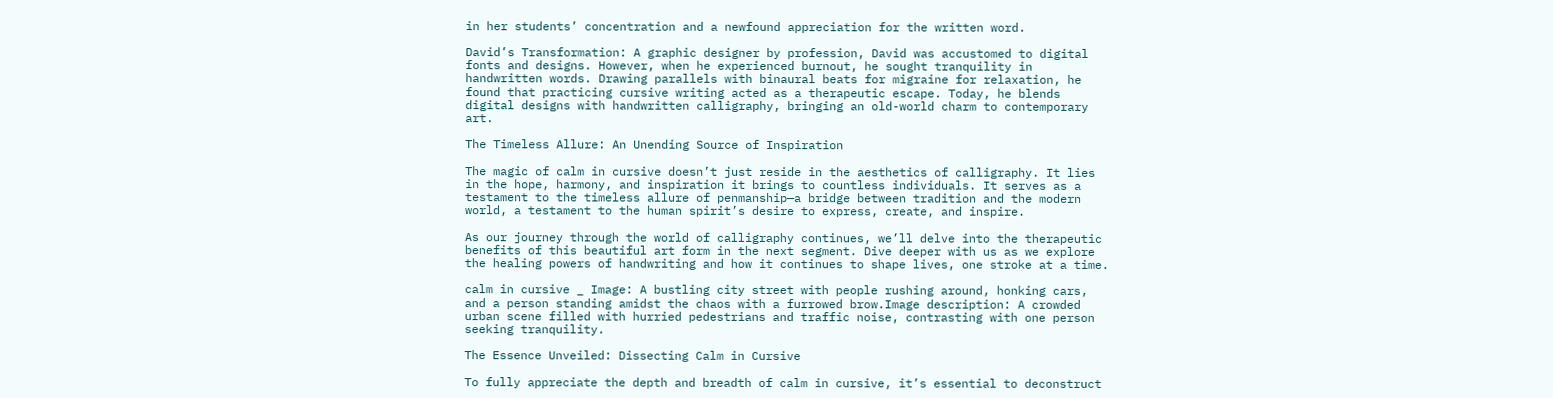in her students’ concentration and a newfound appreciation for the written word.

David’s Transformation: A graphic designer by profession, David was accustomed to digital fonts and designs. However, when he experienced burnout, he sought tranquility in handwritten words. Drawing parallels with binaural beats for migraine for relaxation, he found that practicing cursive writing acted as a therapeutic escape. Today, he blends digital designs with handwritten calligraphy, bringing an old-world charm to contemporary art.

The Timeless Allure: An Unending Source of Inspiration

The magic of calm in cursive doesn’t just reside in the aesthetics of calligraphy. It lies in the hope, harmony, and inspiration it brings to countless individuals. It serves as a testament to the timeless allure of penmanship—a bridge between tradition and the modern world, a testament to the human spirit’s desire to express, create, and inspire.

As our journey through the world of calligraphy continues, we’ll delve into the therapeutic benefits of this beautiful art form in the next segment. Dive deeper with us as we explore the healing powers of handwriting and how it continues to shape lives, one stroke at a time.

calm in cursive _ Image: A bustling city street with people rushing around, honking cars, and a person standing amidst the chaos with a furrowed brow.Image description: A crowded urban scene filled with hurried pedestrians and traffic noise, contrasting with one person seeking tranquility.

The Essence Unveiled: Dissecting Calm in Cursive

To fully appreciate the depth and breadth of calm in cursive, it’s essential to deconstruct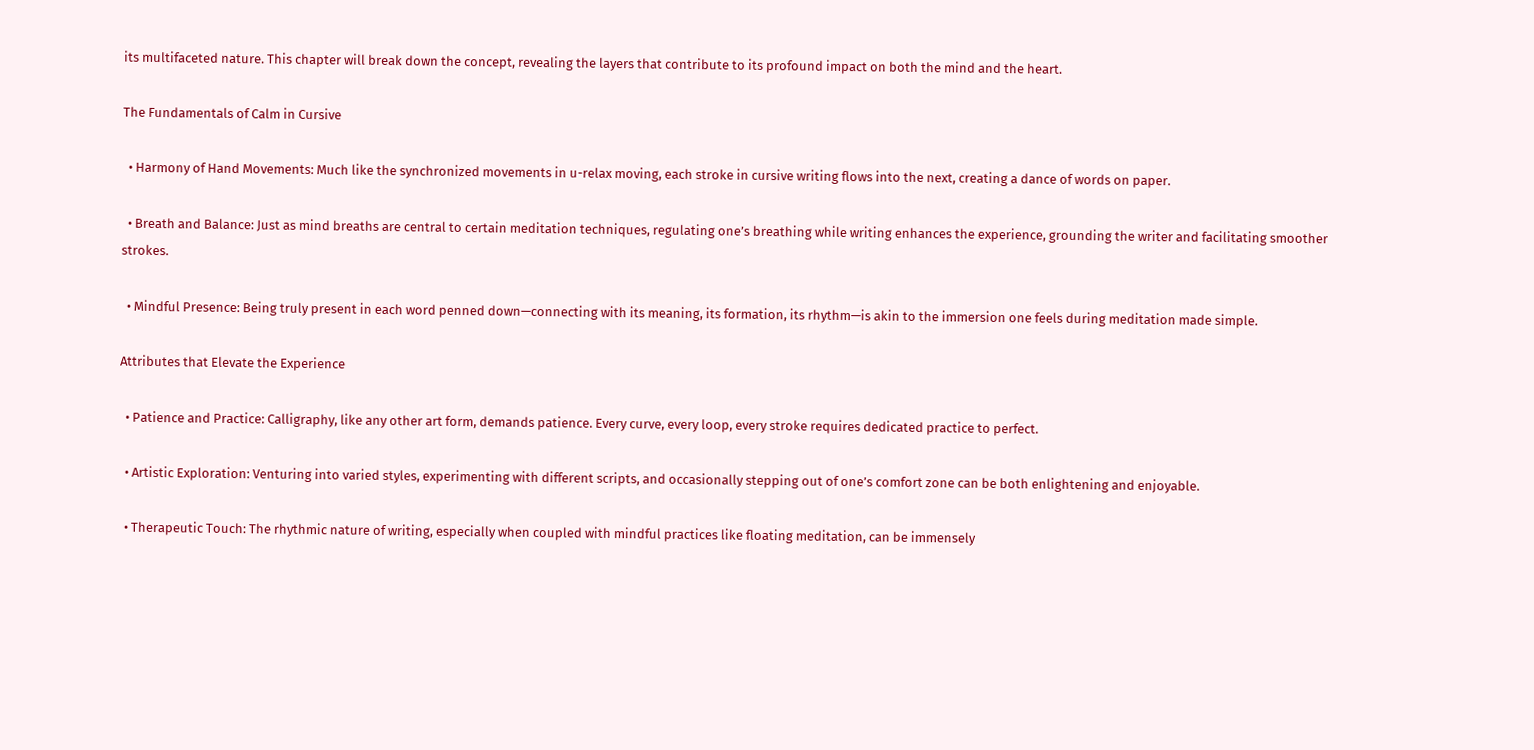its multifaceted nature. This chapter will break down the concept, revealing the layers that contribute to its profound impact on both the mind and the heart.

The Fundamentals of Calm in Cursive

  • Harmony of Hand Movements: Much like the synchronized movements in u-relax moving, each stroke in cursive writing flows into the next, creating a dance of words on paper.

  • Breath and Balance: Just as mind breaths are central to certain meditation techniques, regulating one’s breathing while writing enhances the experience, grounding the writer and facilitating smoother strokes.

  • Mindful Presence: Being truly present in each word penned down—connecting with its meaning, its formation, its rhythm—is akin to the immersion one feels during meditation made simple.

Attributes that Elevate the Experience

  • Patience and Practice: Calligraphy, like any other art form, demands patience. Every curve, every loop, every stroke requires dedicated practice to perfect.

  • Artistic Exploration: Venturing into varied styles, experimenting with different scripts, and occasionally stepping out of one’s comfort zone can be both enlightening and enjoyable.

  • Therapeutic Touch: The rhythmic nature of writing, especially when coupled with mindful practices like floating meditation, can be immensely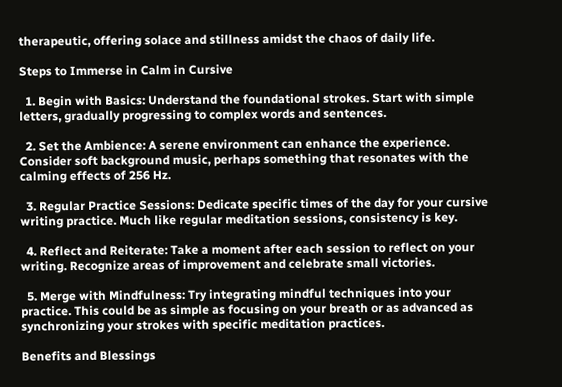therapeutic, offering solace and stillness amidst the chaos of daily life.

Steps to Immerse in Calm in Cursive

  1. Begin with Basics: Understand the foundational strokes. Start with simple letters, gradually progressing to complex words and sentences.

  2. Set the Ambience: A serene environment can enhance the experience. Consider soft background music, perhaps something that resonates with the calming effects of 256 Hz.

  3. Regular Practice Sessions: Dedicate specific times of the day for your cursive writing practice. Much like regular meditation sessions, consistency is key.

  4. Reflect and Reiterate: Take a moment after each session to reflect on your writing. Recognize areas of improvement and celebrate small victories.

  5. Merge with Mindfulness: Try integrating mindful techniques into your practice. This could be as simple as focusing on your breath or as advanced as synchronizing your strokes with specific meditation practices.

Benefits and Blessings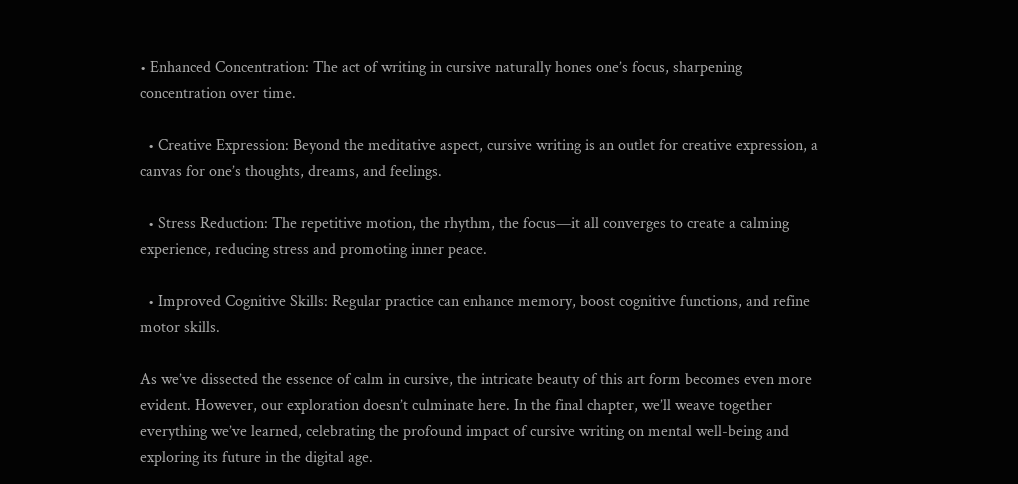• Enhanced Concentration: The act of writing in cursive naturally hones one’s focus, sharpening concentration over time.

  • Creative Expression: Beyond the meditative aspect, cursive writing is an outlet for creative expression, a canvas for one’s thoughts, dreams, and feelings.

  • Stress Reduction: The repetitive motion, the rhythm, the focus—it all converges to create a calming experience, reducing stress and promoting inner peace.

  • Improved Cognitive Skills: Regular practice can enhance memory, boost cognitive functions, and refine motor skills.

As we’ve dissected the essence of calm in cursive, the intricate beauty of this art form becomes even more evident. However, our exploration doesn’t culminate here. In the final chapter, we’ll weave together everything we’ve learned, celebrating the profound impact of cursive writing on mental well-being and exploring its future in the digital age.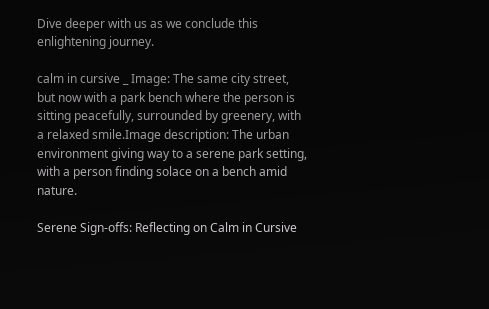Dive deeper with us as we conclude this enlightening journey.

calm in cursive _ Image: The same city street, but now with a park bench where the person is sitting peacefully, surrounded by greenery, with a relaxed smile.Image description: The urban environment giving way to a serene park setting, with a person finding solace on a bench amid nature.

Serene Sign-offs: Reflecting on Calm in Cursive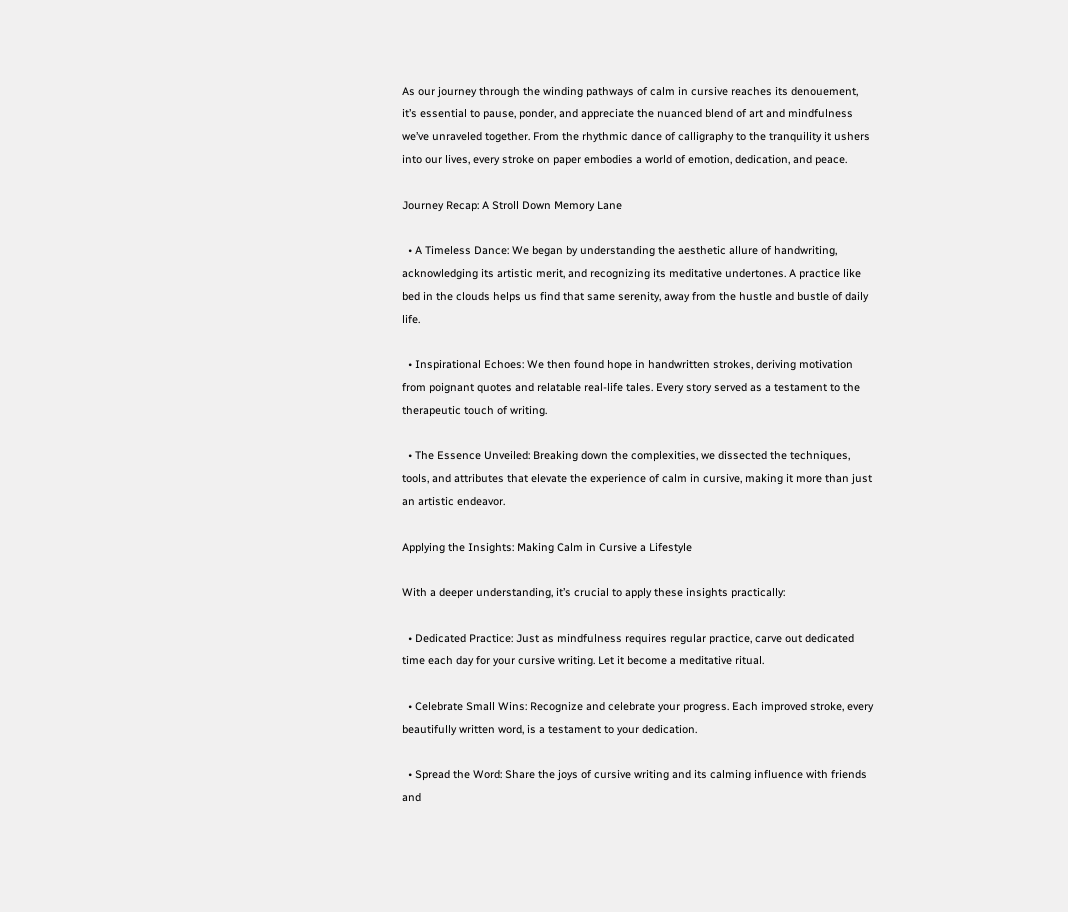As our journey through the winding pathways of calm in cursive reaches its denouement, it’s essential to pause, ponder, and appreciate the nuanced blend of art and mindfulness we’ve unraveled together. From the rhythmic dance of calligraphy to the tranquility it ushers into our lives, every stroke on paper embodies a world of emotion, dedication, and peace.

Journey Recap: A Stroll Down Memory Lane

  • A Timeless Dance: We began by understanding the aesthetic allure of handwriting, acknowledging its artistic merit, and recognizing its meditative undertones. A practice like bed in the clouds helps us find that same serenity, away from the hustle and bustle of daily life.

  • Inspirational Echoes: We then found hope in handwritten strokes, deriving motivation from poignant quotes and relatable real-life tales. Every story served as a testament to the therapeutic touch of writing.

  • The Essence Unveiled: Breaking down the complexities, we dissected the techniques, tools, and attributes that elevate the experience of calm in cursive, making it more than just an artistic endeavor.

Applying the Insights: Making Calm in Cursive a Lifestyle

With a deeper understanding, it’s crucial to apply these insights practically:

  • Dedicated Practice: Just as mindfulness requires regular practice, carve out dedicated time each day for your cursive writing. Let it become a meditative ritual.

  • Celebrate Small Wins: Recognize and celebrate your progress. Each improved stroke, every beautifully written word, is a testament to your dedication.

  • Spread the Word: Share the joys of cursive writing and its calming influence with friends and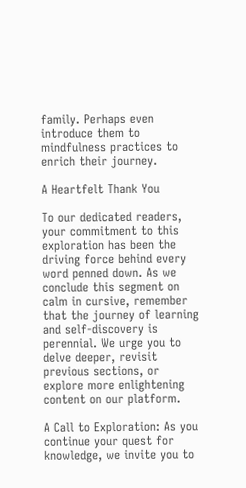family. Perhaps even introduce them to mindfulness practices to enrich their journey.

A Heartfelt Thank You

To our dedicated readers, your commitment to this exploration has been the driving force behind every word penned down. As we conclude this segment on calm in cursive, remember that the journey of learning and self-discovery is perennial. We urge you to delve deeper, revisit previous sections, or explore more enlightening content on our platform.

A Call to Exploration: As you continue your quest for knowledge, we invite you to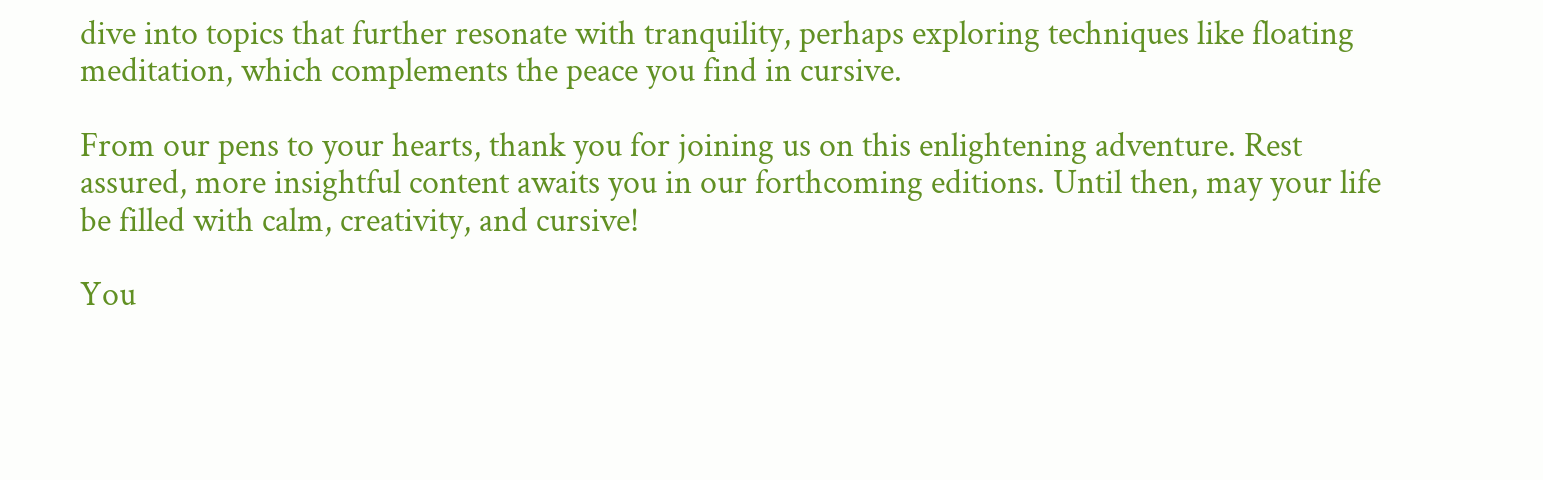dive into topics that further resonate with tranquility, perhaps exploring techniques like floating meditation, which complements the peace you find in cursive.

From our pens to your hearts, thank you for joining us on this enlightening adventure. Rest assured, more insightful content awaits you in our forthcoming editions. Until then, may your life be filled with calm, creativity, and cursive!

You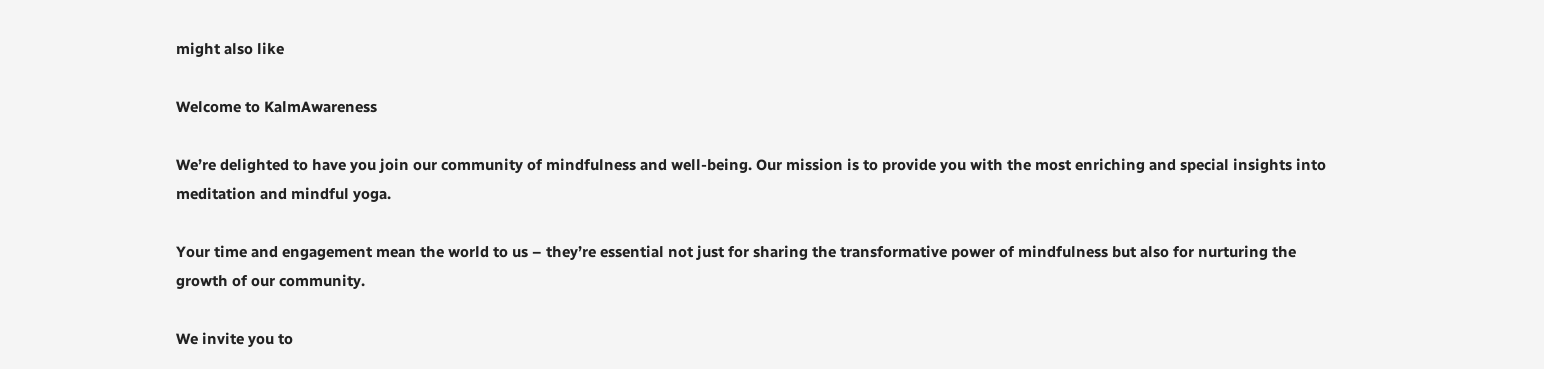might also like

Welcome to KalmAwareness

We’re delighted to have you join our community of mindfulness and well-being. Our mission is to provide you with the most enriching and special insights into meditation and mindful yoga.

Your time and engagement mean the world to us – they’re essential not just for sharing the transformative power of mindfulness but also for nurturing the growth of our community.

We invite you to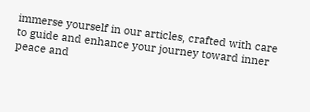immerse yourself in our articles, crafted with care to guide and enhance your journey toward inner peace and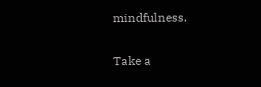mindfulness.

Take a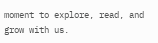moment to explore, read, and grow with us.